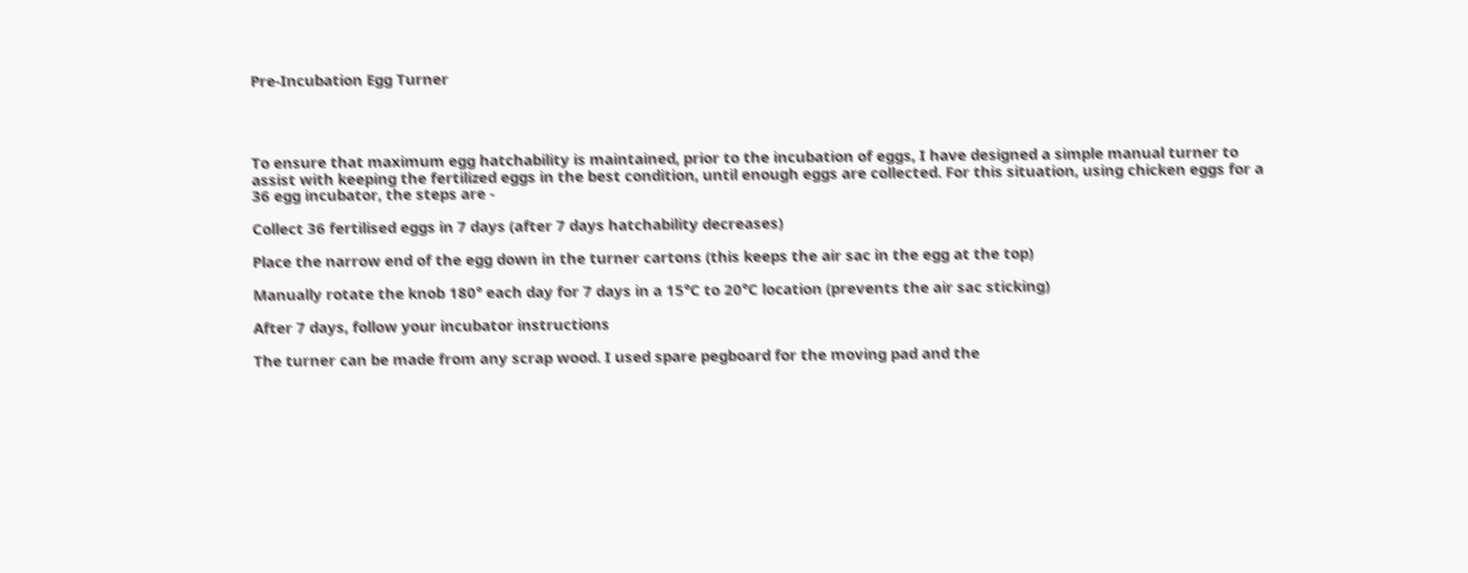Pre-Incubation Egg Turner




To ensure that maximum egg hatchability is maintained, prior to the incubation of eggs, I have designed a simple manual turner to assist with keeping the fertilized eggs in the best condition, until enough eggs are collected. For this situation, using chicken eggs for a 36 egg incubator, the steps are -

Collect 36 fertilised eggs in 7 days (after 7 days hatchability decreases)

Place the narrow end of the egg down in the turner cartons (this keeps the air sac in the egg at the top)

Manually rotate the knob 180° each day for 7 days in a 15°C to 20°C location (prevents the air sac sticking)

After 7 days, follow your incubator instructions

The turner can be made from any scrap wood. I used spare pegboard for the moving pad and the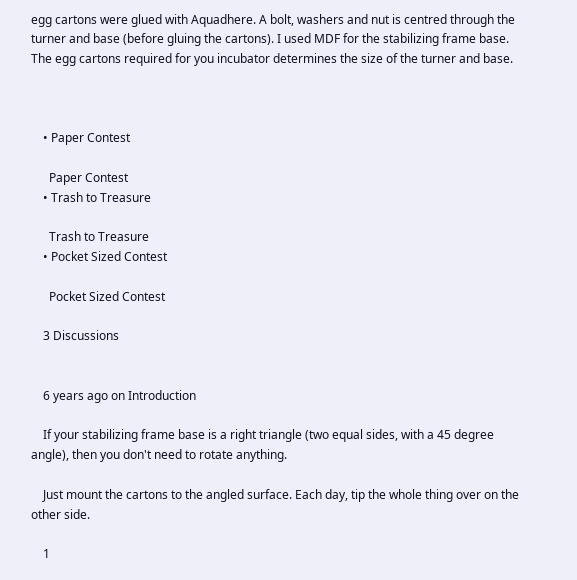egg cartons were glued with Aquadhere. A bolt, washers and nut is centred through the turner and base (before gluing the cartons). I used MDF for the stabilizing frame base. The egg cartons required for you incubator determines the size of the turner and base.



    • Paper Contest

      Paper Contest
    • Trash to Treasure

      Trash to Treasure
    • Pocket Sized Contest

      Pocket Sized Contest

    3 Discussions


    6 years ago on Introduction

    If your stabilizing frame base is a right triangle (two equal sides, with a 45 degree angle), then you don't need to rotate anything.

    Just mount the cartons to the angled surface. Each day, tip the whole thing over on the other side.

    1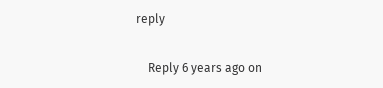reply

    Reply 6 years ago on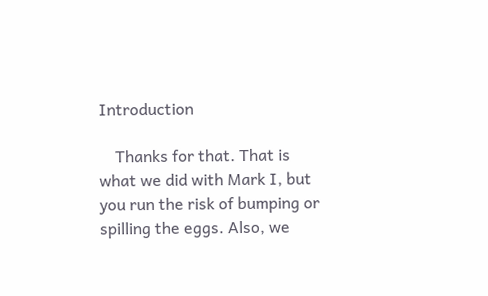Introduction

    Thanks for that. That is what we did with Mark I, but you run the risk of bumping or spilling the eggs. Also, we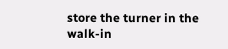store the turner in the walk-in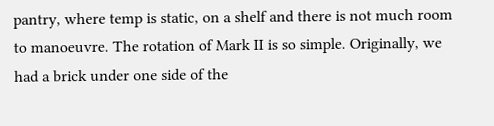pantry, where temp is static, on a shelf and there is not much room to manoeuvre. The rotation of Mark II is so simple. Originally, we had a brick under one side of the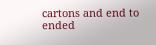cartons and end to ended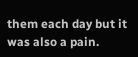them each day but it was also a pain.